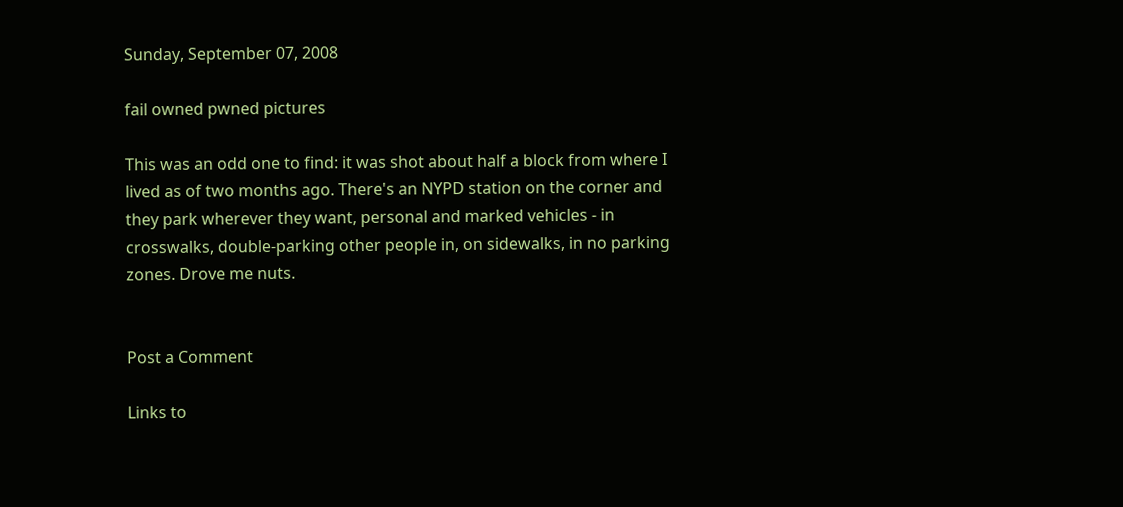Sunday, September 07, 2008

fail owned pwned pictures

This was an odd one to find: it was shot about half a block from where I lived as of two months ago. There's an NYPD station on the corner and they park wherever they want, personal and marked vehicles - in crosswalks, double-parking other people in, on sidewalks, in no parking zones. Drove me nuts.


Post a Comment

Links to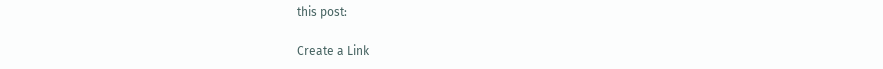this post:

Create a Link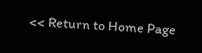<< Return to Home Page